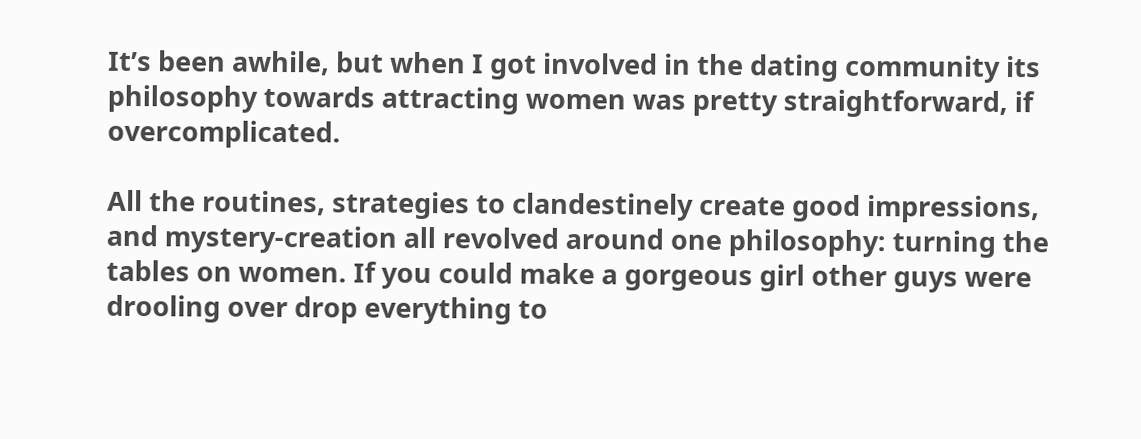It’s been awhile, but when I got involved in the dating community its philosophy towards attracting women was pretty straightforward, if overcomplicated.

All the routines, strategies to clandestinely create good impressions, and mystery-creation all revolved around one philosophy: turning the tables on women. If you could make a gorgeous girl other guys were drooling over drop everything to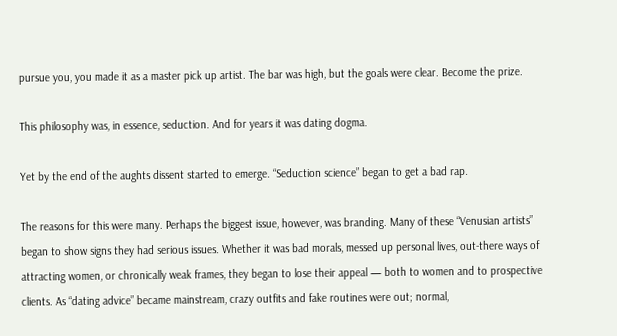pursue you, you made it as a master pick up artist. The bar was high, but the goals were clear. Become the prize.

This philosophy was, in essence, seduction. And for years it was dating dogma.

Yet by the end of the aughts dissent started to emerge. “Seduction science” began to get a bad rap.

The reasons for this were many. Perhaps the biggest issue, however, was branding. Many of these “Venusian artists” began to show signs they had serious issues. Whether it was bad morals, messed up personal lives, out-there ways of attracting women, or chronically weak frames, they began to lose their appeal — both to women and to prospective clients. As “dating advice” became mainstream, crazy outfits and fake routines were out; normal,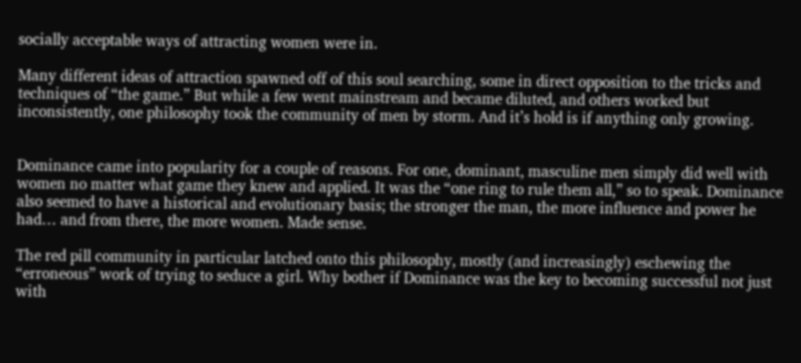socially acceptable ways of attracting women were in.

Many different ideas of attraction spawned off of this soul searching, some in direct opposition to the tricks and techniques of “the game.” But while a few went mainstream and became diluted, and others worked but inconsistently, one philosophy took the community of men by storm. And it’s hold is if anything only growing.


Dominance came into popularity for a couple of reasons. For one, dominant, masculine men simply did well with women no matter what game they knew and applied. It was the “one ring to rule them all,” so to speak. Dominance also seemed to have a historical and evolutionary basis; the stronger the man, the more influence and power he had… and from there, the more women. Made sense.

The red pill community in particular latched onto this philosophy, mostly (and increasingly) eschewing the “erroneous” work of trying to seduce a girl. Why bother if Dominance was the key to becoming successful not just with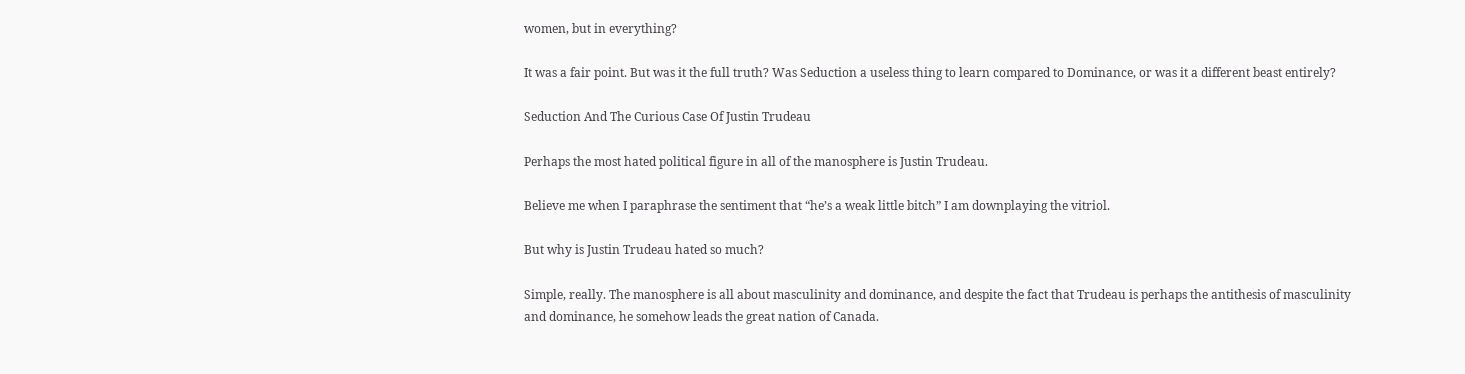women, but in everything?

It was a fair point. But was it the full truth? Was Seduction a useless thing to learn compared to Dominance, or was it a different beast entirely?

Seduction And The Curious Case Of Justin Trudeau

Perhaps the most hated political figure in all of the manosphere is Justin Trudeau.

Believe me when I paraphrase the sentiment that “he’s a weak little bitch” I am downplaying the vitriol.

But why is Justin Trudeau hated so much?

Simple, really. The manosphere is all about masculinity and dominance, and despite the fact that Trudeau is perhaps the antithesis of masculinity and dominance, he somehow leads the great nation of Canada.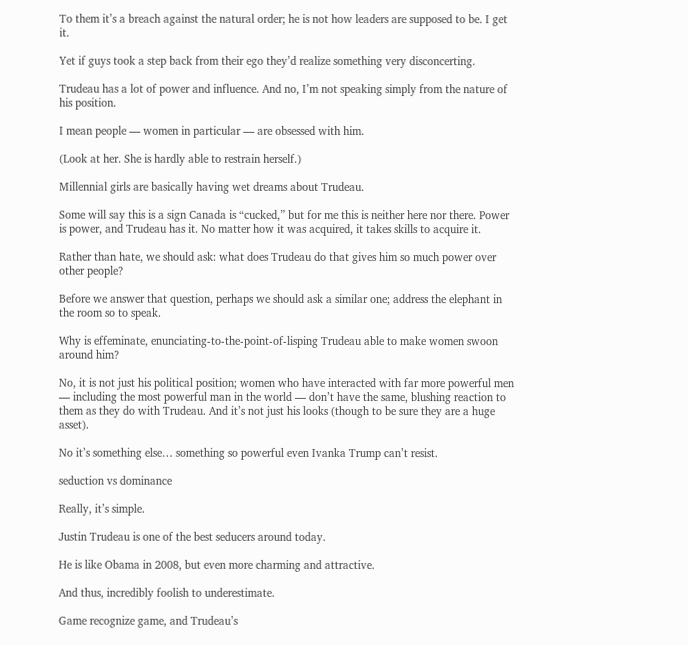To them it’s a breach against the natural order; he is not how leaders are supposed to be. I get it.

Yet if guys took a step back from their ego they’d realize something very disconcerting.

Trudeau has a lot of power and influence. And no, I’m not speaking simply from the nature of his position.

I mean people — women in particular — are obsessed with him.

(Look at her. She is hardly able to restrain herself.)

Millennial girls are basically having wet dreams about Trudeau.

Some will say this is a sign Canada is “cucked,” but for me this is neither here nor there. Power is power, and Trudeau has it. No matter how it was acquired, it takes skills to acquire it.

Rather than hate, we should ask: what does Trudeau do that gives him so much power over other people?

Before we answer that question, perhaps we should ask a similar one; address the elephant in the room so to speak.

Why is effeminate, enunciating-to-the-point-of-lisping Trudeau able to make women swoon around him?

No, it is not just his political position; women who have interacted with far more powerful men — including the most powerful man in the world — don’t have the same, blushing reaction to them as they do with Trudeau. And it’s not just his looks (though to be sure they are a huge asset).

No it’s something else… something so powerful even Ivanka Trump can’t resist.

seduction vs dominance

Really, it’s simple.

Justin Trudeau is one of the best seducers around today.

He is like Obama in 2008, but even more charming and attractive.

And thus, incredibly foolish to underestimate.

Game recognize game, and Trudeau’s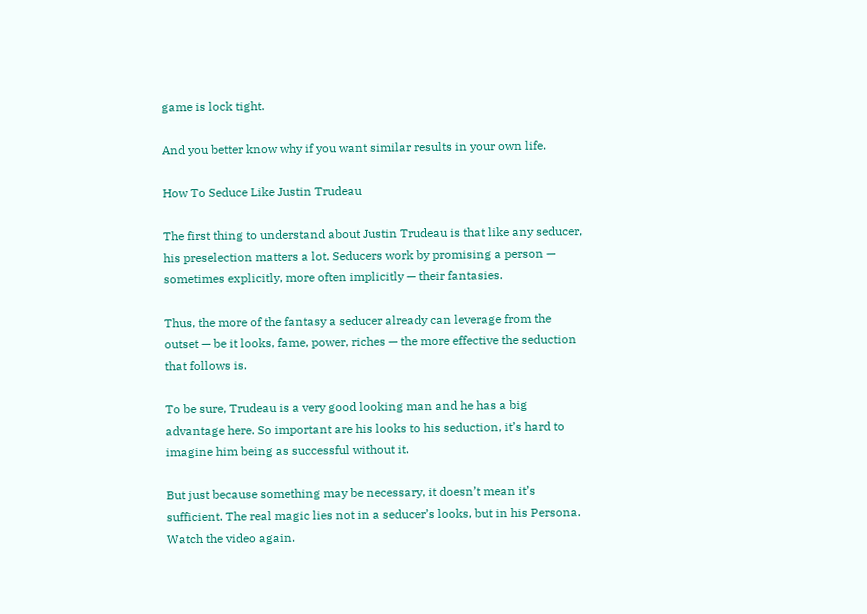game is lock tight.

And you better know why if you want similar results in your own life.

How To Seduce Like Justin Trudeau

The first thing to understand about Justin Trudeau is that like any seducer, his preselection matters a lot. Seducers work by promising a person — sometimes explicitly, more often implicitly — their fantasies.

Thus, the more of the fantasy a seducer already can leverage from the outset — be it looks, fame, power, riches — the more effective the seduction that follows is.

To be sure, Trudeau is a very good looking man and he has a big advantage here. So important are his looks to his seduction, it’s hard to imagine him being as successful without it.

But just because something may be necessary, it doesn’t mean it’s sufficient. The real magic lies not in a seducer’s looks, but in his Persona. Watch the video again.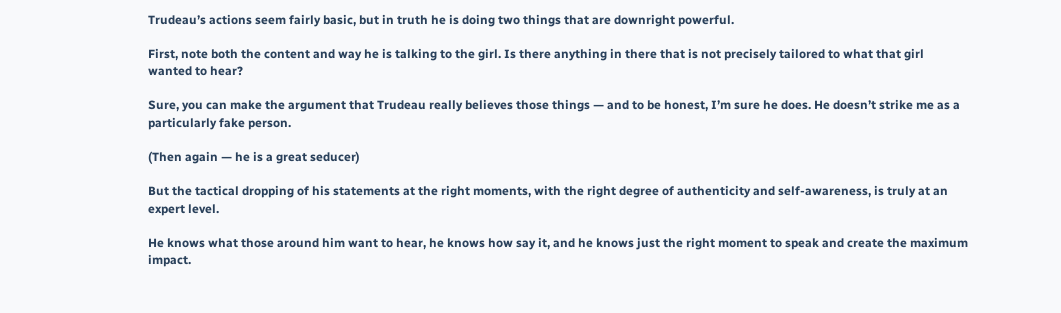Trudeau’s actions seem fairly basic, but in truth he is doing two things that are downright powerful.

First, note both the content and way he is talking to the girl. Is there anything in there that is not precisely tailored to what that girl wanted to hear?

Sure, you can make the argument that Trudeau really believes those things — and to be honest, I’m sure he does. He doesn’t strike me as a particularly fake person.

(Then again — he is a great seducer)

But the tactical dropping of his statements at the right moments, with the right degree of authenticity and self-awareness, is truly at an expert level.

He knows what those around him want to hear, he knows how say it, and he knows just the right moment to speak and create the maximum impact.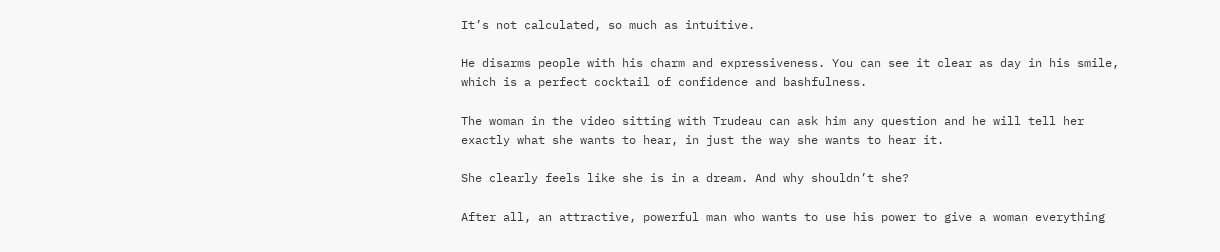It’s not calculated, so much as intuitive.

He disarms people with his charm and expressiveness. You can see it clear as day in his smile, which is a perfect cocktail of confidence and bashfulness.

The woman in the video sitting with Trudeau can ask him any question and he will tell her exactly what she wants to hear, in just the way she wants to hear it.

She clearly feels like she is in a dream. And why shouldn’t she?

After all, an attractive, powerful man who wants to use his power to give a woman everything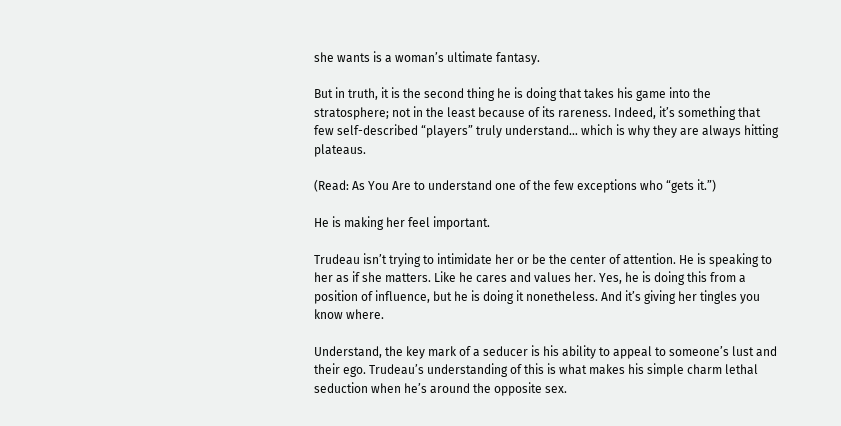she wants is a woman’s ultimate fantasy.

But in truth, it is the second thing he is doing that takes his game into the stratosphere; not in the least because of its rareness. Indeed, it’s something that few self-described “players” truly understand… which is why they are always hitting plateaus.

(Read: As You Are to understand one of the few exceptions who “gets it.”)

He is making her feel important.

Trudeau isn’t trying to intimidate her or be the center of attention. He is speaking to her as if she matters. Like he cares and values her. Yes, he is doing this from a position of influence, but he is doing it nonetheless. And it’s giving her tingles you know where.

Understand, the key mark of a seducer is his ability to appeal to someone’s lust and their ego. Trudeau’s understanding of this is what makes his simple charm lethal seduction when he’s around the opposite sex.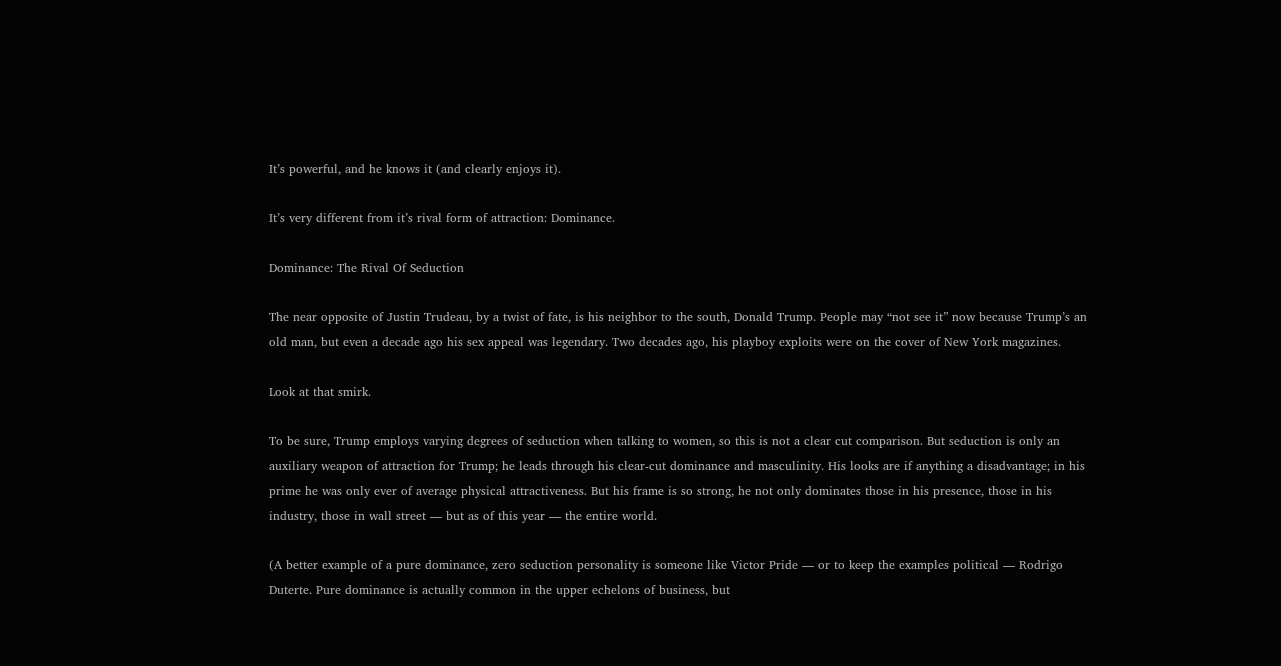It’s powerful, and he knows it (and clearly enjoys it).

It’s very different from it’s rival form of attraction: Dominance.

Dominance: The Rival Of Seduction

The near opposite of Justin Trudeau, by a twist of fate, is his neighbor to the south, Donald Trump. People may “not see it” now because Trump’s an old man, but even a decade ago his sex appeal was legendary. Two decades ago, his playboy exploits were on the cover of New York magazines.

Look at that smirk.

To be sure, Trump employs varying degrees of seduction when talking to women, so this is not a clear cut comparison. But seduction is only an auxiliary weapon of attraction for Trump; he leads through his clear-cut dominance and masculinity. His looks are if anything a disadvantage; in his prime he was only ever of average physical attractiveness. But his frame is so strong, he not only dominates those in his presence, those in his industry, those in wall street — but as of this year — the entire world.

(A better example of a pure dominance, zero seduction personality is someone like Victor Pride — or to keep the examples political — Rodrigo Duterte. Pure dominance is actually common in the upper echelons of business, but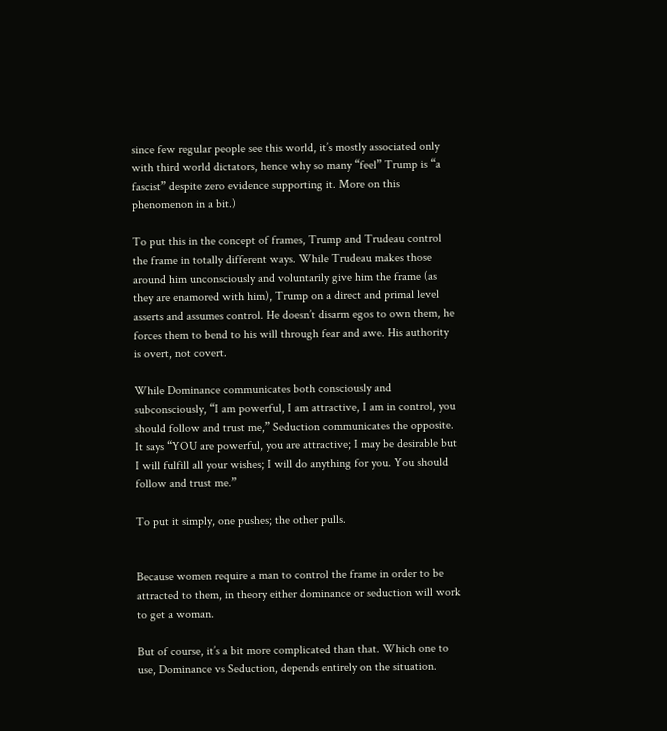since few regular people see this world, it’s mostly associated only with third world dictators, hence why so many “feel” Trump is “a fascist” despite zero evidence supporting it. More on this phenomenon in a bit.)

To put this in the concept of frames, Trump and Trudeau control the frame in totally different ways. While Trudeau makes those around him unconsciously and voluntarily give him the frame (as they are enamored with him), Trump on a direct and primal level asserts and assumes control. He doesn’t disarm egos to own them, he forces them to bend to his will through fear and awe. His authority is overt, not covert.

While Dominance communicates both consciously and subconsciously, “I am powerful, I am attractive, I am in control, you should follow and trust me,” Seduction communicates the opposite. It says “YOU are powerful, you are attractive; I may be desirable but I will fulfill all your wishes; I will do anything for you. You should follow and trust me.”

To put it simply, one pushes; the other pulls.


Because women require a man to control the frame in order to be attracted to them, in theory either dominance or seduction will work to get a woman.

But of course, it’s a bit more complicated than that. Which one to use, Dominance vs Seduction, depends entirely on the situation.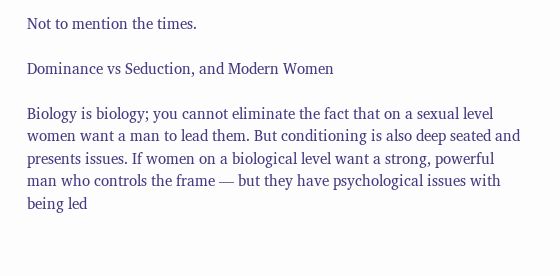Not to mention the times.

Dominance vs Seduction, and Modern Women

Biology is biology; you cannot eliminate the fact that on a sexual level women want a man to lead them. But conditioning is also deep seated and presents issues. If women on a biological level want a strong, powerful man who controls the frame — but they have psychological issues with being led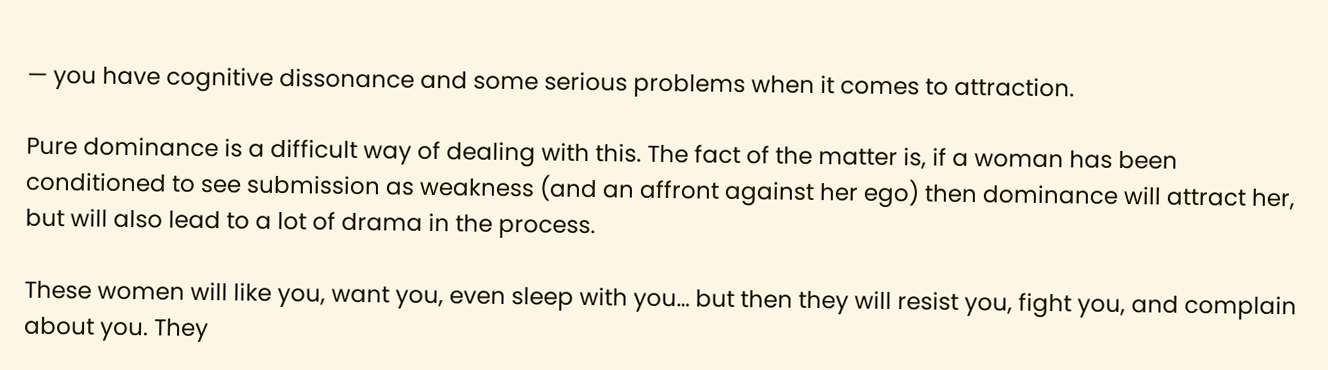— you have cognitive dissonance and some serious problems when it comes to attraction.

Pure dominance is a difficult way of dealing with this. The fact of the matter is, if a woman has been conditioned to see submission as weakness (and an affront against her ego) then dominance will attract her, but will also lead to a lot of drama in the process.

These women will like you, want you, even sleep with you… but then they will resist you, fight you, and complain about you. They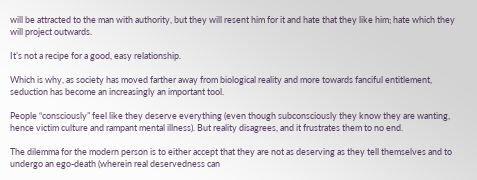will be attracted to the man with authority, but they will resent him for it and hate that they like him; hate which they will project outwards.

It’s not a recipe for a good, easy relationship.

Which is why, as society has moved farther away from biological reality and more towards fanciful entitlement, seduction has become an increasingly an important tool.

People “consciously” feel like they deserve everything (even though subconsciously they know they are wanting, hence victim culture and rampant mental illness). But reality disagrees, and it frustrates them to no end.

The dilemma for the modern person is to either accept that they are not as deserving as they tell themselves and to undergo an ego-death (wherein real deservedness can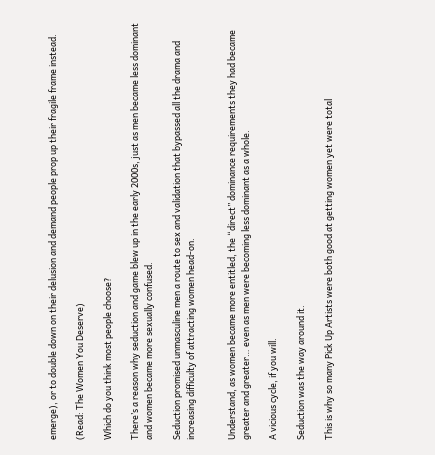emerge), or to double down on their delusion and demand people prop up their fragile frame instead.

(Read: The Women You Deserve)

Which do you think most people choose?

There’s a reason why seduction and game blew up in the early 2000s, just as men became less dominant and women became more sexually confused.

Seduction promised unmasculine men a route to sex and validation that bypassed all the drama and increasing difficulty of attracting women head-on.


Understand, as women became more entitled, the “direct” dominance requirements they had became greater and greater… even as men were becoming less dominant as a whole.

A vicious cycle, if you will.

Seduction was the way around it.

This is why so many Pick Up Artists were both good at getting women yet were total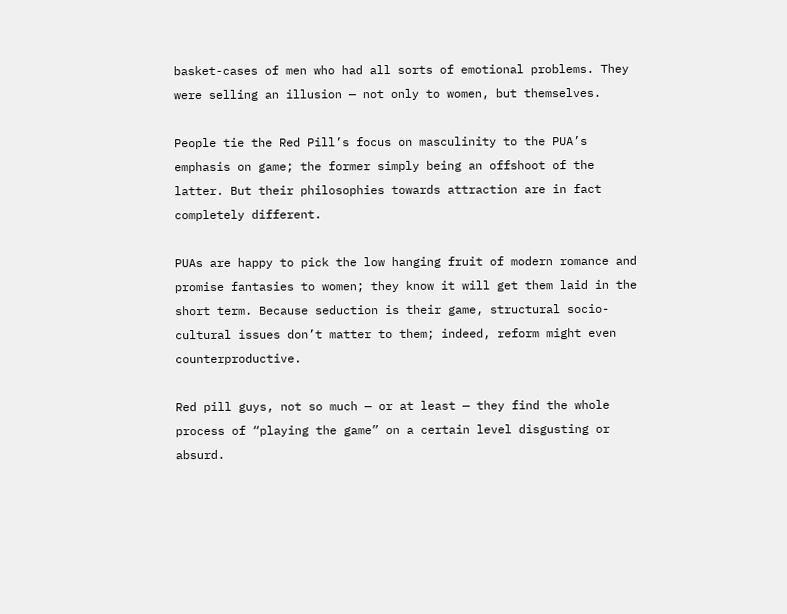basket-cases of men who had all sorts of emotional problems. They were selling an illusion — not only to women, but themselves.

People tie the Red Pill’s focus on masculinity to the PUA’s emphasis on game; the former simply being an offshoot of the latter. But their philosophies towards attraction are in fact completely different.

PUAs are happy to pick the low hanging fruit of modern romance and promise fantasies to women; they know it will get them laid in the short term. Because seduction is their game, structural socio-cultural issues don’t matter to them; indeed, reform might even counterproductive.

Red pill guys, not so much — or at least — they find the whole process of “playing the game” on a certain level disgusting or absurd.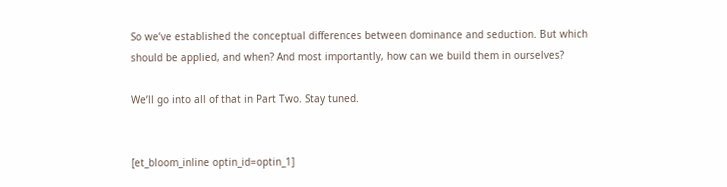So we’ve established the conceptual differences between dominance and seduction. But which should be applied, and when? And most importantly, how can we build them in ourselves?

We’ll go into all of that in Part Two. Stay tuned.


[et_bloom_inline optin_id=optin_1]